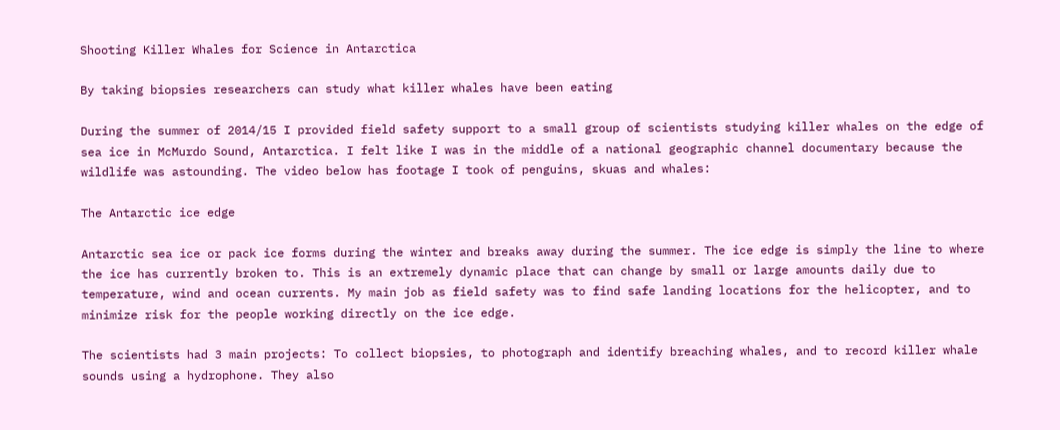Shooting Killer Whales for Science in Antarctica

By taking biopsies researchers can study what killer whales have been eating

During the summer of 2014/15 I provided field safety support to a small group of scientists studying killer whales on the edge of sea ice in McMurdo Sound, Antarctica. I felt like I was in the middle of a national geographic channel documentary because the wildlife was astounding. The video below has footage I took of penguins, skuas and whales:

The Antarctic ice edge

Antarctic sea ice or pack ice forms during the winter and breaks away during the summer. The ice edge is simply the line to where the ice has currently broken to. This is an extremely dynamic place that can change by small or large amounts daily due to temperature, wind and ocean currents. My main job as field safety was to find safe landing locations for the helicopter, and to minimize risk for the people working directly on the ice edge.

The scientists had 3 main projects: To collect biopsies, to photograph and identify breaching whales, and to record killer whale sounds using a hydrophone. They also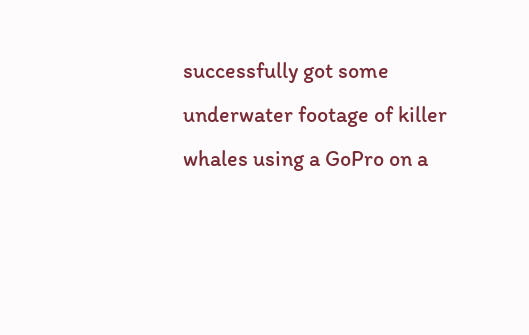successfully got some underwater footage of killer whales using a GoPro on a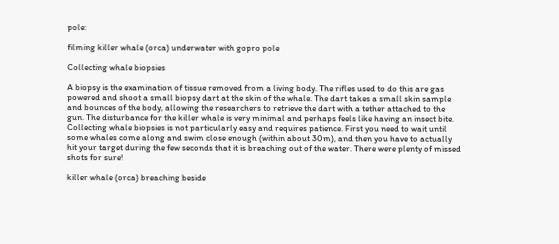pole:

filming killer whale (orca) underwater with gopro pole

Collecting whale biopsies

A biopsy is the examination of tissue removed from a living body. The rifles used to do this are gas powered and shoot a small biopsy dart at the skin of the whale. The dart takes a small skin sample and bounces of the body, allowing the researchers to retrieve the dart with a tether attached to the gun. The disturbance for the killer whale is very minimal and perhaps feels like having an insect bite. Collecting whale biopsies is not particularly easy and requires patience. First you need to wait until some whales come along and swim close enough (within about 30m), and then you have to actually hit your target during the few seconds that it is breaching out of the water. There were plenty of missed shots for sure!

killer whale (orca) breaching beside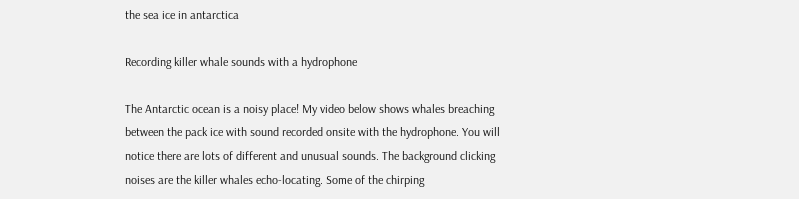the sea ice in antarctica

Recording killer whale sounds with a hydrophone

The Antarctic ocean is a noisy place! My video below shows whales breaching between the pack ice with sound recorded onsite with the hydrophone. You will notice there are lots of different and unusual sounds. The background clicking noises are the killer whales echo-locating. Some of the chirping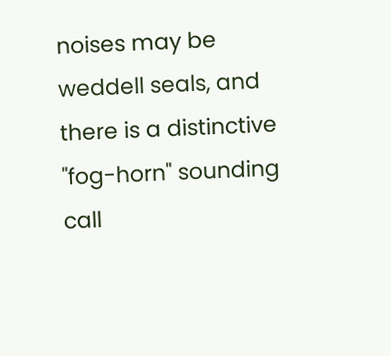noises may be weddell seals, and there is a distinctive "fog-horn" sounding call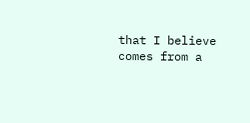that I believe comes from a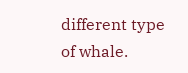different type of whale.